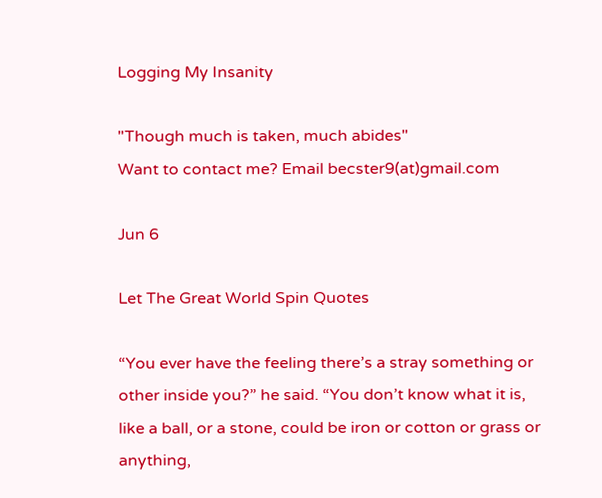Logging My Insanity

"Though much is taken, much abides"
Want to contact me? Email becster9(at)gmail.com

Jun 6

Let The Great World Spin Quotes

“You ever have the feeling there’s a stray something or other inside you?” he said. “You don’t know what it is, like a ball, or a stone, could be iron or cotton or grass or anything,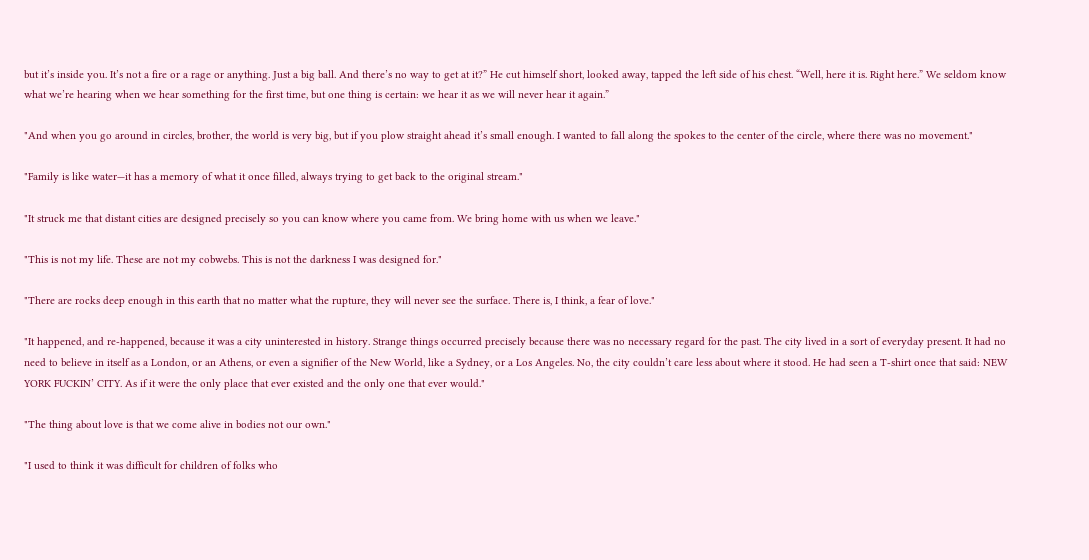but it’s inside you. It’s not a fire or a rage or anything. Just a big ball. And there’s no way to get at it?” He cut himself short, looked away, tapped the left side of his chest. “Well, here it is. Right here.” We seldom know what we’re hearing when we hear something for the first time, but one thing is certain: we hear it as we will never hear it again.”

"And when you go around in circles, brother, the world is very big, but if you plow straight ahead it’s small enough. I wanted to fall along the spokes to the center of the circle, where there was no movement."

"Family is like water—it has a memory of what it once filled, always trying to get back to the original stream."

"It struck me that distant cities are designed precisely so you can know where you came from. We bring home with us when we leave."

"This is not my life. These are not my cobwebs. This is not the darkness I was designed for."

"There are rocks deep enough in this earth that no matter what the rupture, they will never see the surface. There is, I think, a fear of love."

"It happened, and re-happened, because it was a city uninterested in history. Strange things occurred precisely because there was no necessary regard for the past. The city lived in a sort of everyday present. It had no need to believe in itself as a London, or an Athens, or even a signifier of the New World, like a Sydney, or a Los Angeles. No, the city couldn’t care less about where it stood. He had seen a T-shirt once that said: NEW YORK FUCKIN’ CITY. As if it were the only place that ever existed and the only one that ever would."

"The thing about love is that we come alive in bodies not our own."

"I used to think it was difficult for children of folks who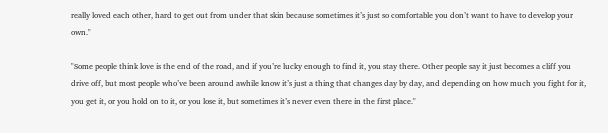really loved each other, hard to get out from under that skin because sometimes it’s just so comfortable you don’t want to have to develop your own."

"Some people think love is the end of the road, and if you’re lucky enough to find it, you stay there. Other people say it just becomes a cliff you drive off, but most people who’ve been around awhile know it’s just a thing that changes day by day, and depending on how much you fight for it, you get it, or you hold on to it, or you lose it, but sometimes it’s never even there in the first place."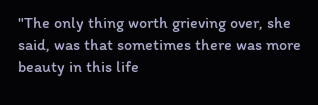"The only thing worth grieving over, she said, was that sometimes there was more beauty in this life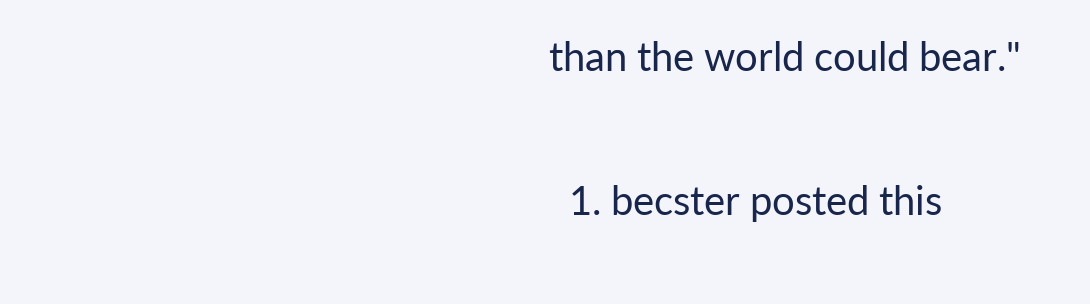than the world could bear."

  1. becster posted this